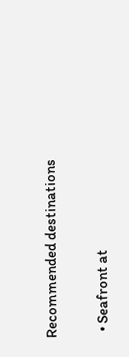Recommended destinations

  • Seafront at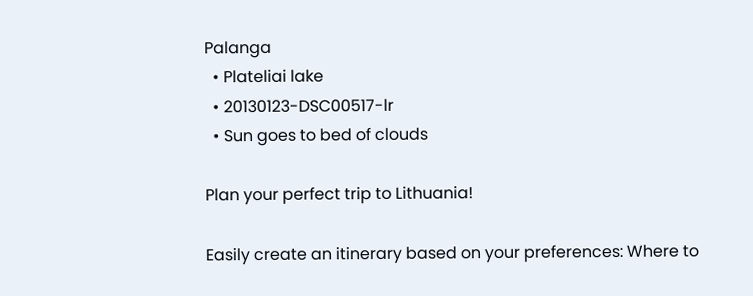Palanga
  • Plateliai lake
  • 20130123-DSC00517-lr
  • Sun goes to bed of clouds

Plan your perfect trip to Lithuania!

Easily create an itinerary based on your preferences: Where to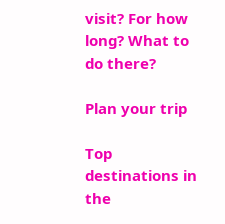visit? For how long? What to do there?

Plan your trip

Top destinations in the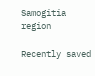Samogitia region

Recently saved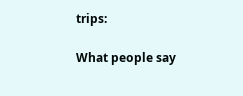trips:

What people say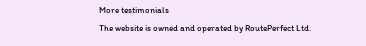More testimonials
The website is owned and operated by RoutePerfect Ltd.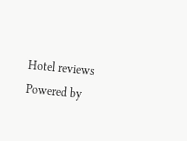Hotel reviews Powered by